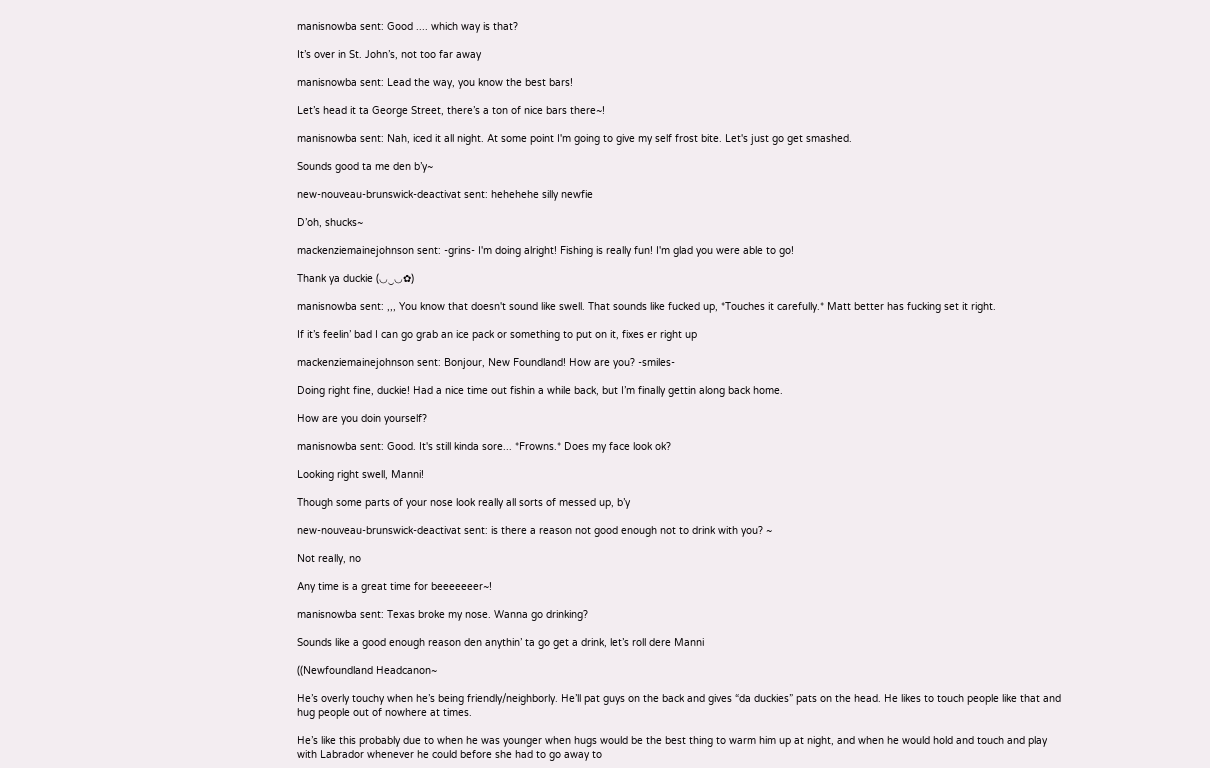manisnowba sent: Good .... which way is that?

It’s over in St. John’s, not too far away

manisnowba sent: Lead the way, you know the best bars!

Let’s head it ta George Street, there’s a ton of nice bars there~!

manisnowba sent: Nah, iced it all night. At some point I'm going to give my self frost bite. Let's just go get smashed.

Sounds good ta me den b’y~

new-nouveau-brunswick-deactivat sent: hehehehe silly newfie

D’oh, shucks~

mackenziemainejohnson sent: -grins- I'm doing alright! Fishing is really fun! I'm glad you were able to go!

Thank ya duckie (◡‿◡✿)

manisnowba sent: ,,, You know that doesn't sound like swell. That sounds like fucked up, *Touches it carefully.* Matt better has fucking set it right.

If it’s feelin’ bad I can go grab an ice pack or something to put on it, fixes er right up

mackenziemainejohnson sent: Bonjour, New Foundland! How are you? -smiles-

Doing right fine, duckie! Had a nice time out fishin a while back, but I’m finally gettin along back home.

How are you doin yourself?

manisnowba sent: Good. It's still kinda sore... *Frowns.* Does my face look ok?

Looking right swell, Manni!

Though some parts of your nose look really all sorts of messed up, b’y

new-nouveau-brunswick-deactivat sent: is there a reason not good enough not to drink with you? ~

Not really, no

Any time is a great time for beeeeeeer~!

manisnowba sent: Texas broke my nose. Wanna go drinking?

Sounds like a good enough reason den anythin’ ta go get a drink, let’s roll dere Manni

((Newfoundland Headcanon~

He’s overly touchy when he’s being friendly/neighborly. He’ll pat guys on the back and gives “da duckies” pats on the head. He likes to touch people like that and hug people out of nowhere at times.

He’s like this probably due to when he was younger when hugs would be the best thing to warm him up at night, and when he would hold and touch and play with Labrador whenever he could before she had to go away to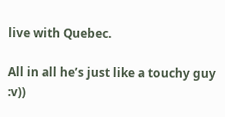live with Quebec.

All in all he’s just like a touchy guy :v))